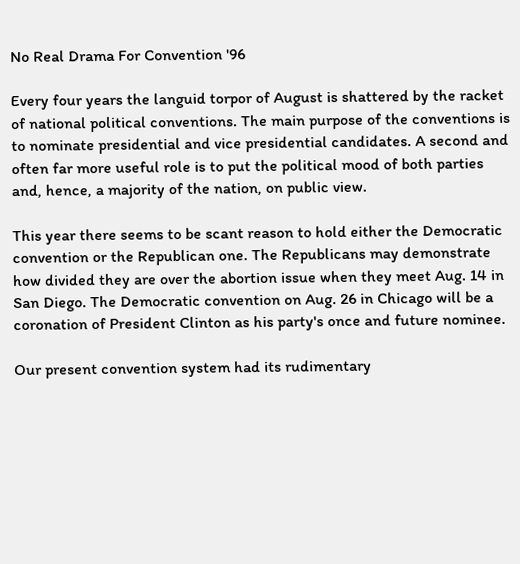No Real Drama For Convention '96

Every four years the languid torpor of August is shattered by the racket of national political conventions. The main purpose of the conventions is to nominate presidential and vice presidential candidates. A second and often far more useful role is to put the political mood of both parties and, hence, a majority of the nation, on public view.

This year there seems to be scant reason to hold either the Democratic convention or the Republican one. The Republicans may demonstrate how divided they are over the abortion issue when they meet Aug. 14 in San Diego. The Democratic convention on Aug. 26 in Chicago will be a coronation of President Clinton as his party's once and future nominee.

Our present convention system had its rudimentary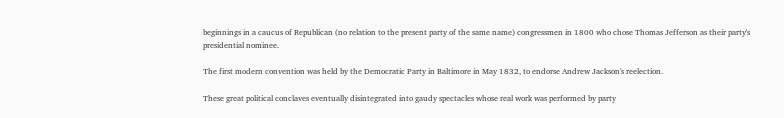beginnings in a caucus of Republican (no relation to the present party of the same name) congressmen in 1800 who chose Thomas Jefferson as their party's presidential nominee.

The first modern convention was held by the Democratic Party in Baltimore in May 1832, to endorse Andrew Jackson's reelection.

These great political conclaves eventually disintegrated into gaudy spectacles whose real work was performed by party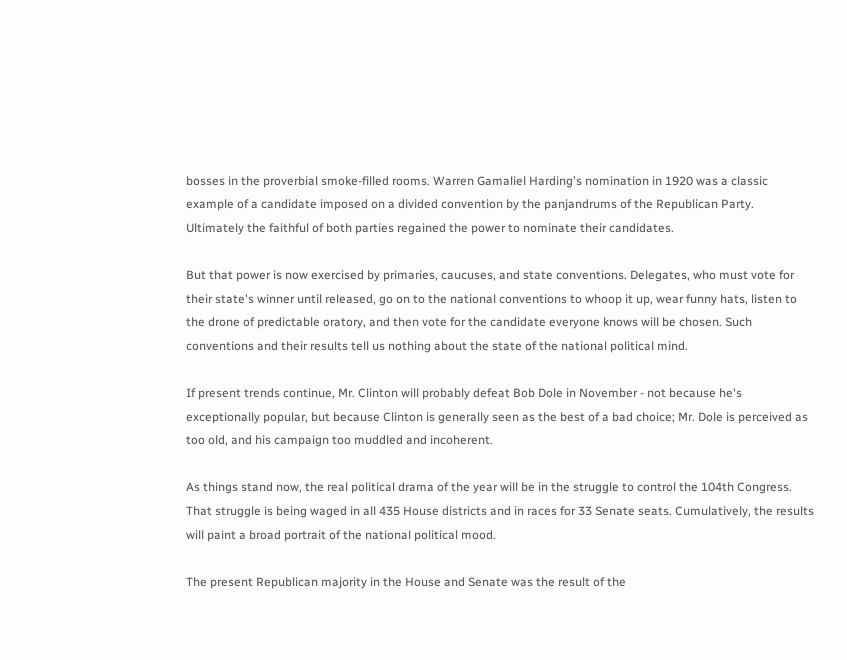bosses in the proverbial smoke-filled rooms. Warren Gamaliel Harding's nomination in 1920 was a classic example of a candidate imposed on a divided convention by the panjandrums of the Republican Party. Ultimately the faithful of both parties regained the power to nominate their candidates.

But that power is now exercised by primaries, caucuses, and state conventions. Delegates, who must vote for their state's winner until released, go on to the national conventions to whoop it up, wear funny hats, listen to the drone of predictable oratory, and then vote for the candidate everyone knows will be chosen. Such conventions and their results tell us nothing about the state of the national political mind.

If present trends continue, Mr. Clinton will probably defeat Bob Dole in November - not because he's exceptionally popular, but because Clinton is generally seen as the best of a bad choice; Mr. Dole is perceived as too old, and his campaign too muddled and incoherent.

As things stand now, the real political drama of the year will be in the struggle to control the 104th Congress. That struggle is being waged in all 435 House districts and in races for 33 Senate seats. Cumulatively, the results will paint a broad portrait of the national political mood.

The present Republican majority in the House and Senate was the result of the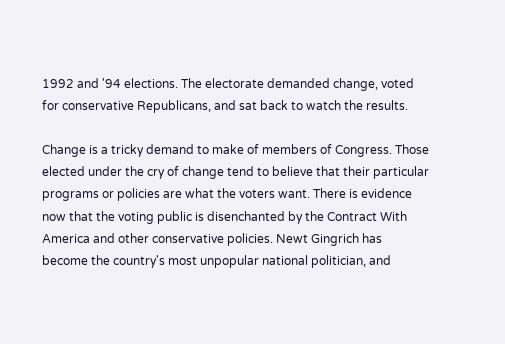1992 and '94 elections. The electorate demanded change, voted for conservative Republicans, and sat back to watch the results.

Change is a tricky demand to make of members of Congress. Those elected under the cry of change tend to believe that their particular programs or policies are what the voters want. There is evidence now that the voting public is disenchanted by the Contract With America and other conservative policies. Newt Gingrich has become the country's most unpopular national politician, and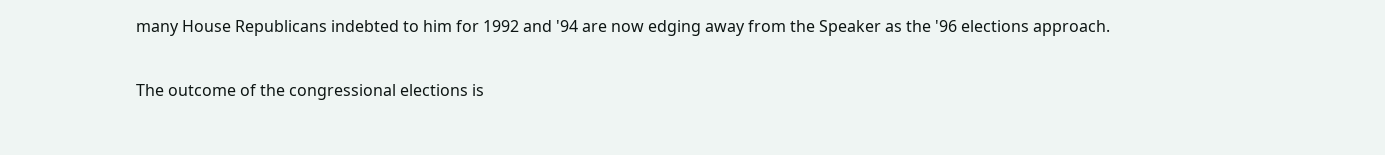many House Republicans indebted to him for 1992 and '94 are now edging away from the Speaker as the '96 elections approach.

The outcome of the congressional elections is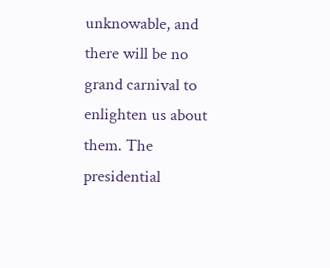unknowable, and there will be no grand carnival to enlighten us about them. The presidential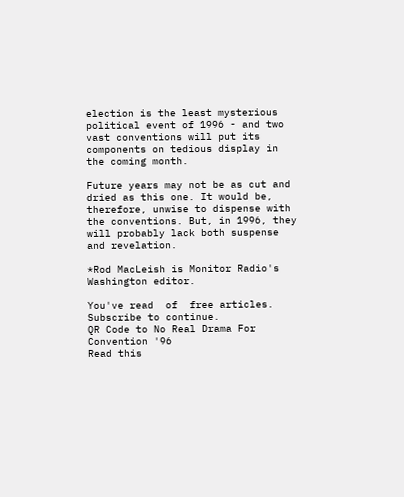election is the least mysterious political event of 1996 - and two vast conventions will put its components on tedious display in the coming month.

Future years may not be as cut and dried as this one. It would be, therefore, unwise to dispense with the conventions. But, in 1996, they will probably lack both suspense and revelation.

*Rod MacLeish is Monitor Radio's Washington editor.

You've read  of  free articles. Subscribe to continue.
QR Code to No Real Drama For Convention '96
Read this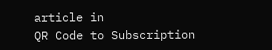article in
QR Code to Subscription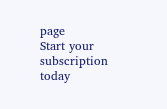page
Start your subscription today